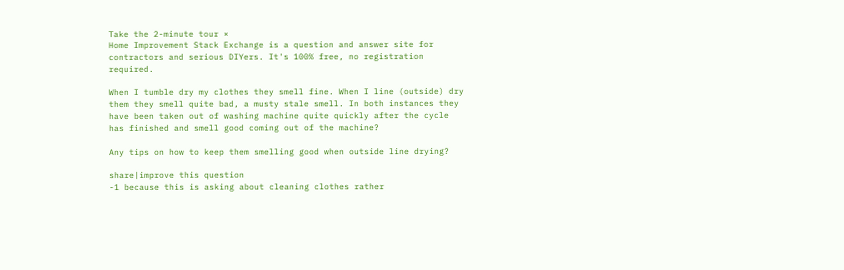Take the 2-minute tour ×
Home Improvement Stack Exchange is a question and answer site for contractors and serious DIYers. It's 100% free, no registration required.

When I tumble dry my clothes they smell fine. When I line (outside) dry them they smell quite bad, a musty stale smell. In both instances they have been taken out of washing machine quite quickly after the cycle has finished and smell good coming out of the machine?

Any tips on how to keep them smelling good when outside line drying?

share|improve this question
-1 because this is asking about cleaning clothes rather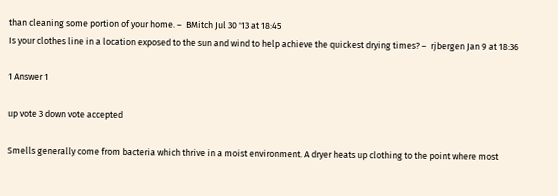than cleaning some portion of your home. –  BMitch Jul 30 '13 at 18:45
Is your clothes line in a location exposed to the sun and wind to help achieve the quickest drying times? –  rjbergen Jan 9 at 18:36

1 Answer 1

up vote 3 down vote accepted

Smells generally come from bacteria which thrive in a moist environment. A dryer heats up clothing to the point where most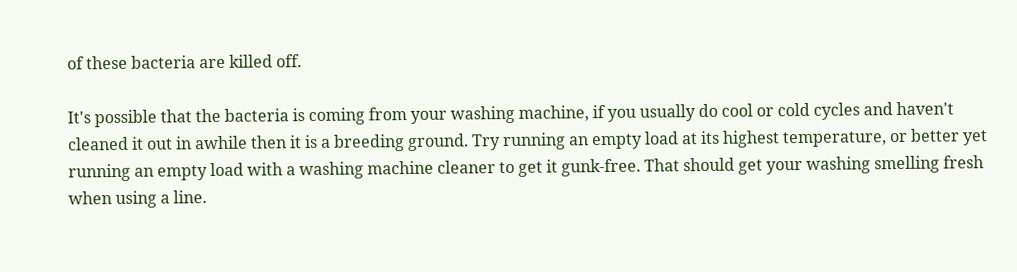of these bacteria are killed off.

It's possible that the bacteria is coming from your washing machine, if you usually do cool or cold cycles and haven't cleaned it out in awhile then it is a breeding ground. Try running an empty load at its highest temperature, or better yet running an empty load with a washing machine cleaner to get it gunk-free. That should get your washing smelling fresh when using a line.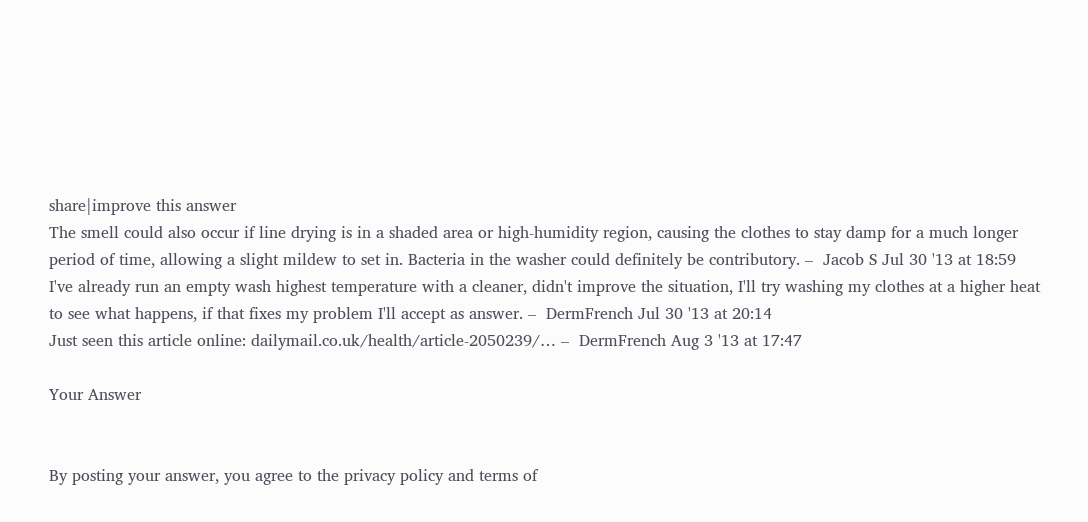share|improve this answer
The smell could also occur if line drying is in a shaded area or high-humidity region, causing the clothes to stay damp for a much longer period of time, allowing a slight mildew to set in. Bacteria in the washer could definitely be contributory. –  Jacob S Jul 30 '13 at 18:59
I've already run an empty wash highest temperature with a cleaner, didn't improve the situation, I'll try washing my clothes at a higher heat to see what happens, if that fixes my problem I'll accept as answer. –  DermFrench Jul 30 '13 at 20:14
Just seen this article online: dailymail.co.uk/health/article-2050239/… –  DermFrench Aug 3 '13 at 17:47

Your Answer


By posting your answer, you agree to the privacy policy and terms of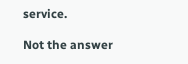service.

Not the answer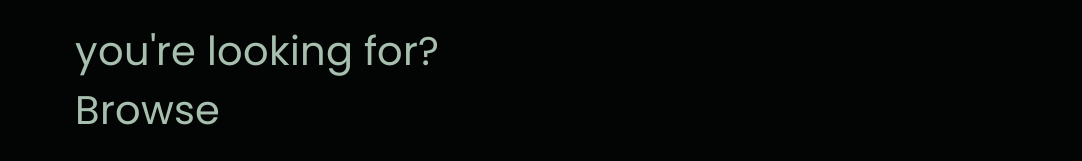you're looking for? Browse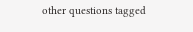other questions tagged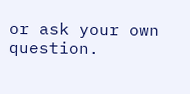or ask your own question.